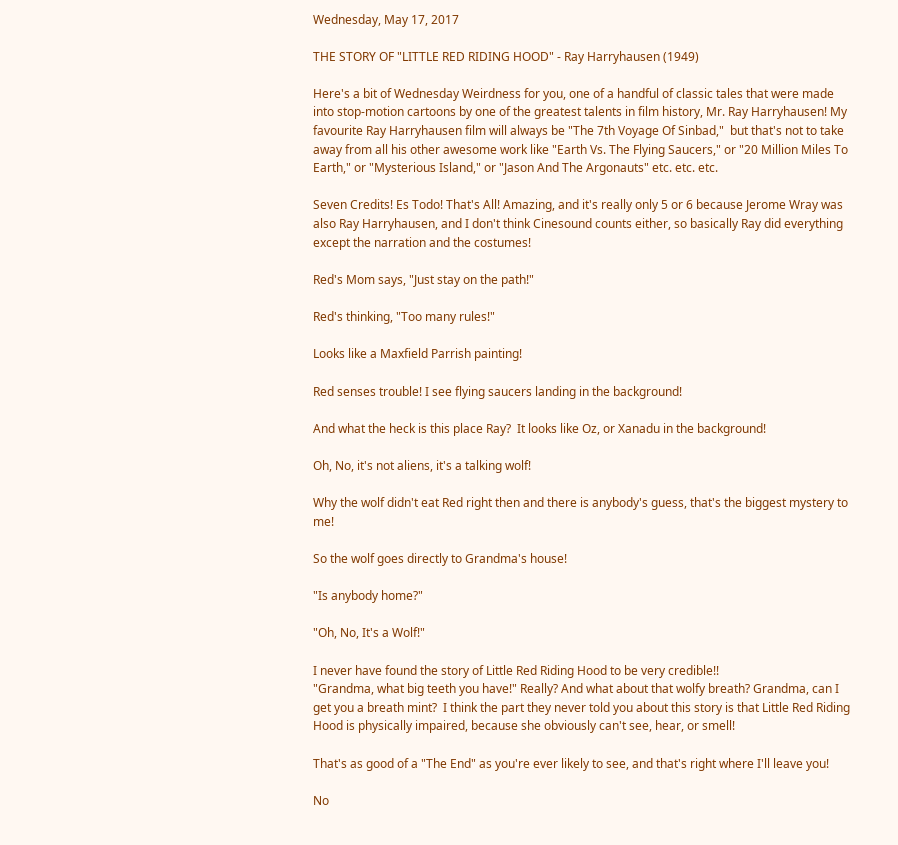Wednesday, May 17, 2017

THE STORY OF "LITTLE RED RIDING HOOD" - Ray Harryhausen (1949)

Here's a bit of Wednesday Weirdness for you, one of a handful of classic tales that were made into stop-motion cartoons by one of the greatest talents in film history, Mr. Ray Harryhausen! My favourite Ray Harryhausen film will always be "The 7th Voyage Of Sinbad,"  but that's not to take away from all his other awesome work like "Earth Vs. The Flying Saucers," or "20 Million Miles To Earth," or "Mysterious Island," or "Jason And The Argonauts" etc. etc. etc.

Seven Credits! Es Todo! That's All! Amazing, and it's really only 5 or 6 because Jerome Wray was also Ray Harryhausen, and I don't think Cinesound counts either, so basically Ray did everything except the narration and the costumes!

Red's Mom says, "Just stay on the path!"

Red's thinking, "Too many rules!"

Looks like a Maxfield Parrish painting!

Red senses trouble! I see flying saucers landing in the background!

And what the heck is this place Ray?  It looks like Oz, or Xanadu in the background!

Oh, No, it's not aliens, it's a talking wolf!

Why the wolf didn't eat Red right then and there is anybody's guess, that's the biggest mystery to me!

So the wolf goes directly to Grandma's house!

"Is anybody home?"

"Oh, No, It's a Wolf!"

I never have found the story of Little Red Riding Hood to be very credible!!
"Grandma, what big teeth you have!" Really? And what about that wolfy breath? Grandma, can I get you a breath mint?  I think the part they never told you about this story is that Little Red Riding Hood is physically impaired, because she obviously can't see, hear, or smell!

That's as good of a "The End" as you're ever likely to see, and that's right where I'll leave you!

No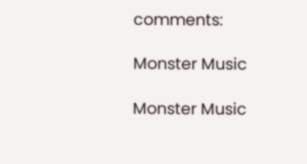comments:

Monster Music

Monster Music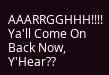AAARRGGHHH!!!! Ya'll Come On Back Now, Y'Hear??